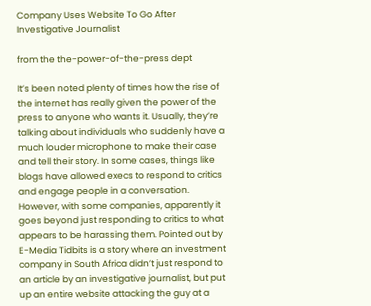Company Uses Website To Go After Investigative Journalist

from the the-power-of-the-press dept

It’s been noted plenty of times how the rise of the internet has really given the power of the press to anyone who wants it. Usually, they’re talking about individuals who suddenly have a much louder microphone to make their case and tell their story. In some cases, things like blogs have allowed execs to respond to critics and engage people in a conversation. However, with some companies, apparently it goes beyond just responding to critics to what appears to be harassing them. Pointed out by E-Media Tidbits is a story where an investment company in South Africa didn’t just respond to an article by an investigative journalist, but put up an entire website attacking the guy at a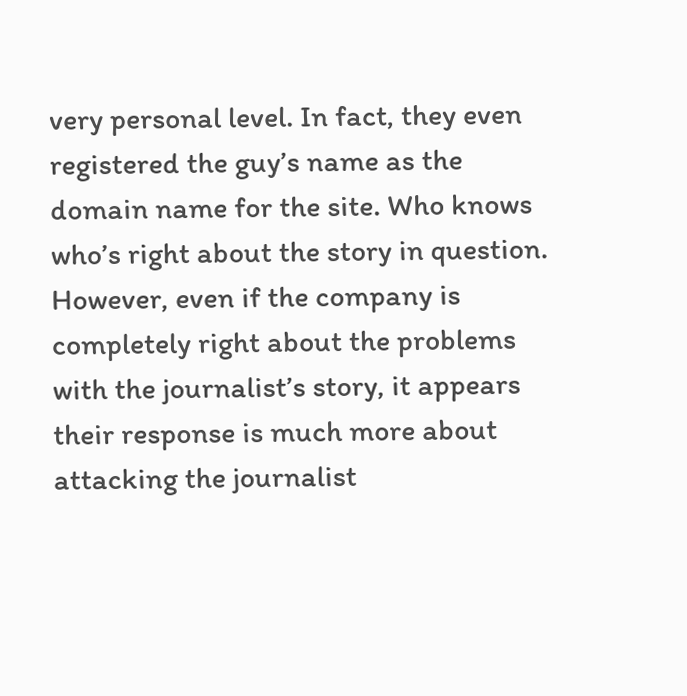very personal level. In fact, they even registered the guy’s name as the domain name for the site. Who knows who’s right about the story in question. However, even if the company is completely right about the problems with the journalist’s story, it appears their response is much more about attacking the journalist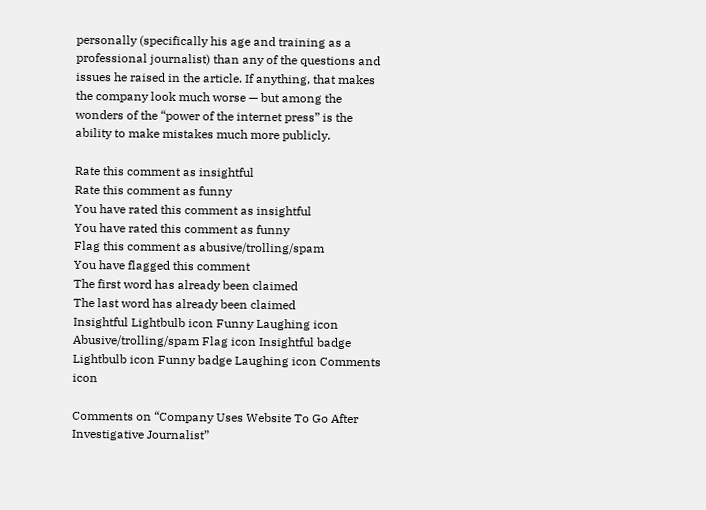personally (specifically his age and training as a professional journalist) than any of the questions and issues he raised in the article. If anything, that makes the company look much worse — but among the wonders of the “power of the internet press” is the ability to make mistakes much more publicly.

Rate this comment as insightful
Rate this comment as funny
You have rated this comment as insightful
You have rated this comment as funny
Flag this comment as abusive/trolling/spam
You have flagged this comment
The first word has already been claimed
The last word has already been claimed
Insightful Lightbulb icon Funny Laughing icon Abusive/trolling/spam Flag icon Insightful badge Lightbulb icon Funny badge Laughing icon Comments icon

Comments on “Company Uses Website To Go After Investigative Journalist”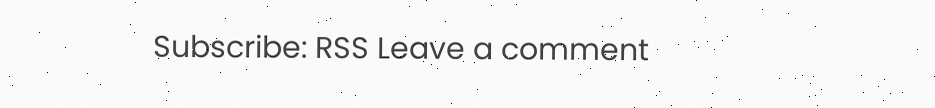Subscribe: RSS Leave a comment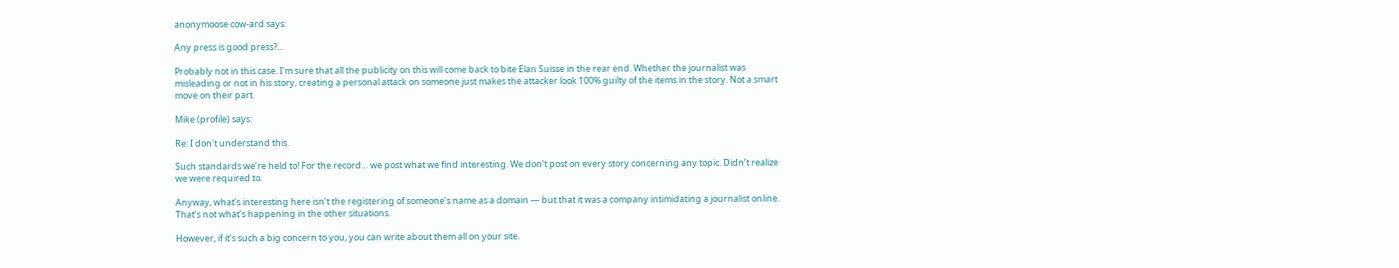anonymoose cow-ard says:

Any press is good press?...

Probably not in this case. I’m sure that all the publicity on this will come back to bite Elan Suisse in the rear end. Whether the journalist was misleading or not in his story, creating a personal attack on someone just makes the attacker look 100% guilty of the items in the story. Not a smart move on their part.

Mike (profile) says:

Re: I don't understand this.

Such standards we’re held to! For the record… we post what we find interesting. We don’t post on every story concerning any topic. Didn’t realize we were required to.

Anyway, what’s interesting here isn’t the registering of someone’s name as a domain — but that it was a company intimidating a journalist online. That’s not what’s happening in the other situations.

However, if it’s such a big concern to you, you can write about them all on your site.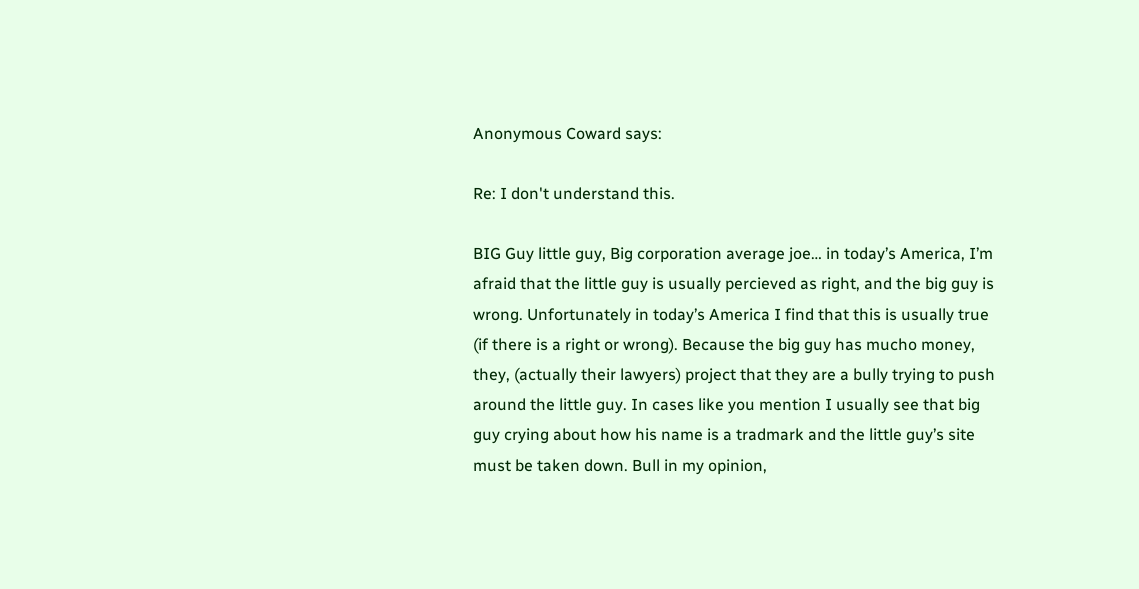Anonymous Coward says:

Re: I don't understand this.

BIG Guy little guy, Big corporation average joe… in today’s America, I’m afraid that the little guy is usually percieved as right, and the big guy is wrong. Unfortunately in today’s America I find that this is usually true (if there is a right or wrong). Because the big guy has mucho money, they, (actually their lawyers) project that they are a bully trying to push around the little guy. In cases like you mention I usually see that big guy crying about how his name is a tradmark and the little guy’s site must be taken down. Bull in my opinion,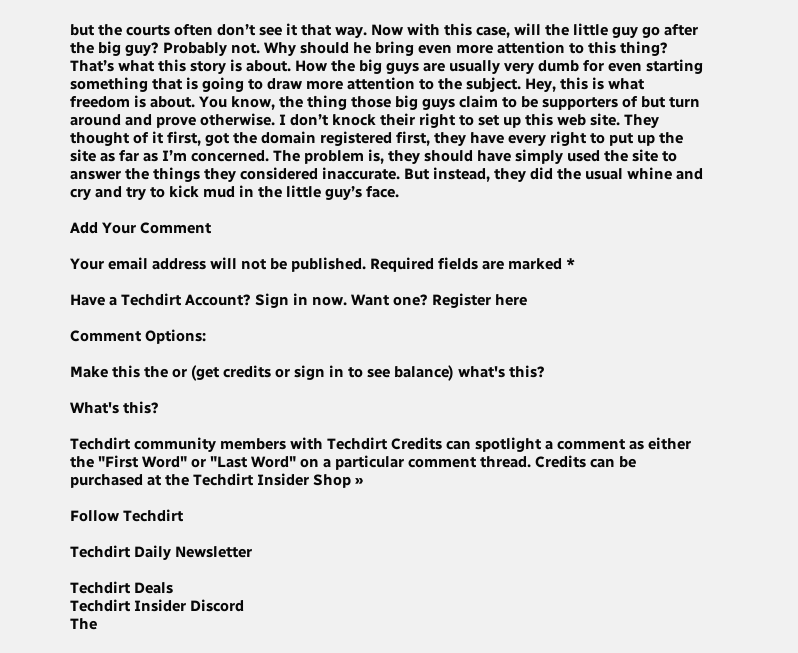but the courts often don’t see it that way. Now with this case, will the little guy go after the big guy? Probably not. Why should he bring even more attention to this thing? That’s what this story is about. How the big guys are usually very dumb for even starting something that is going to draw more attention to the subject. Hey, this is what freedom is about. You know, the thing those big guys claim to be supporters of but turn around and prove otherwise. I don’t knock their right to set up this web site. They thought of it first, got the domain registered first, they have every right to put up the site as far as I’m concerned. The problem is, they should have simply used the site to answer the things they considered inaccurate. But instead, they did the usual whine and cry and try to kick mud in the little guy’s face.

Add Your Comment

Your email address will not be published. Required fields are marked *

Have a Techdirt Account? Sign in now. Want one? Register here

Comment Options:

Make this the or (get credits or sign in to see balance) what's this?

What's this?

Techdirt community members with Techdirt Credits can spotlight a comment as either the "First Word" or "Last Word" on a particular comment thread. Credits can be purchased at the Techdirt Insider Shop »

Follow Techdirt

Techdirt Daily Newsletter

Techdirt Deals
Techdirt Insider Discord
The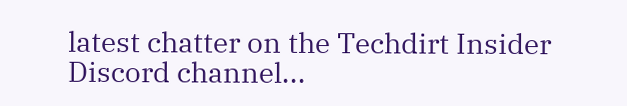latest chatter on the Techdirt Insider Discord channel...